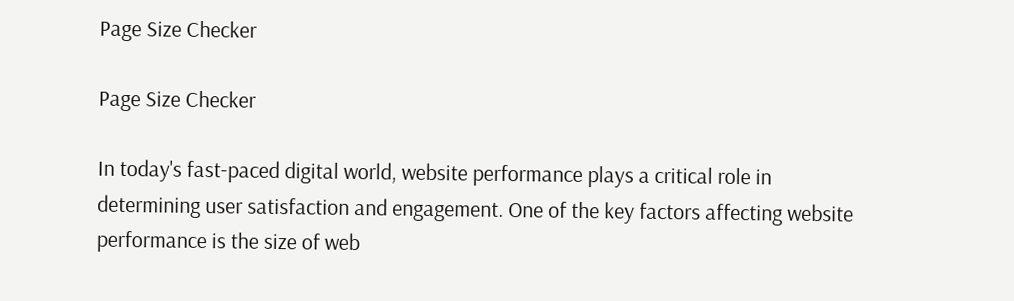Page Size Checker

Page Size Checker

In today's fast-paced digital world, website performance plays a critical role in determining user satisfaction and engagement. One of the key factors affecting website performance is the size of web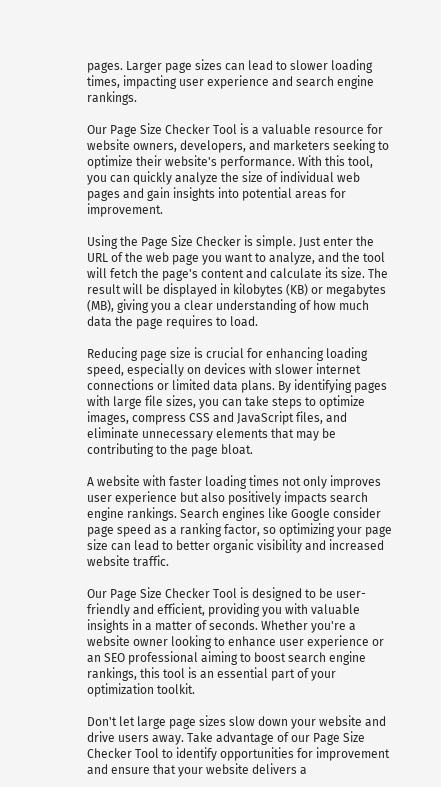pages. Larger page sizes can lead to slower loading times, impacting user experience and search engine rankings.

Our Page Size Checker Tool is a valuable resource for website owners, developers, and marketers seeking to optimize their website's performance. With this tool, you can quickly analyze the size of individual web pages and gain insights into potential areas for improvement.

Using the Page Size Checker is simple. Just enter the URL of the web page you want to analyze, and the tool will fetch the page's content and calculate its size. The result will be displayed in kilobytes (KB) or megabytes (MB), giving you a clear understanding of how much data the page requires to load.

Reducing page size is crucial for enhancing loading speed, especially on devices with slower internet connections or limited data plans. By identifying pages with large file sizes, you can take steps to optimize images, compress CSS and JavaScript files, and eliminate unnecessary elements that may be contributing to the page bloat.

A website with faster loading times not only improves user experience but also positively impacts search engine rankings. Search engines like Google consider page speed as a ranking factor, so optimizing your page size can lead to better organic visibility and increased website traffic.

Our Page Size Checker Tool is designed to be user-friendly and efficient, providing you with valuable insights in a matter of seconds. Whether you're a website owner looking to enhance user experience or an SEO professional aiming to boost search engine rankings, this tool is an essential part of your optimization toolkit.

Don't let large page sizes slow down your website and drive users away. Take advantage of our Page Size Checker Tool to identify opportunities for improvement and ensure that your website delivers a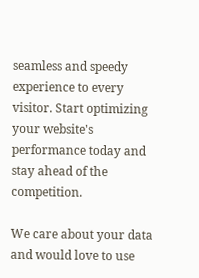seamless and speedy experience to every visitor. Start optimizing your website's performance today and stay ahead of the competition.

We care about your data and would love to use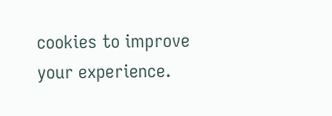cookies to improve your experience.